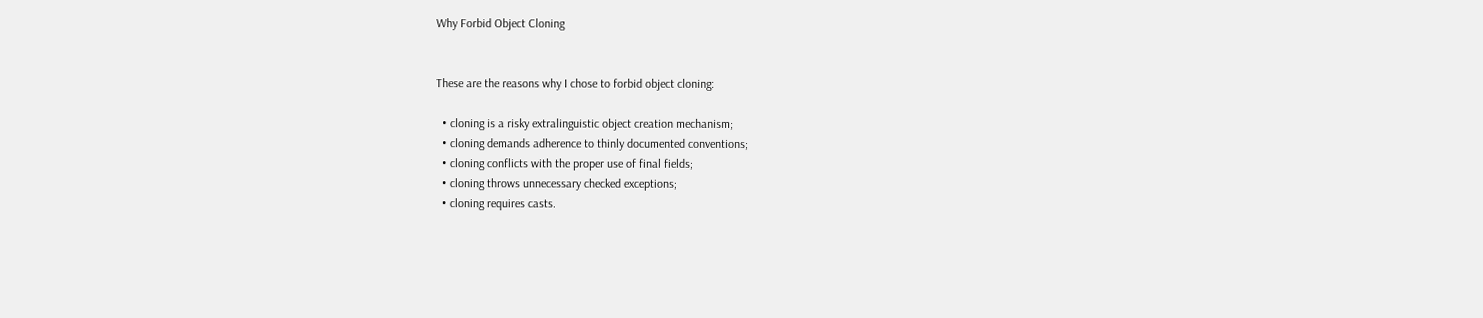Why Forbid Object Cloning


These are the reasons why I chose to forbid object cloning:

  • cloning is a risky extralinguistic object creation mechanism;
  • cloning demands adherence to thinly documented conventions;
  • cloning conflicts with the proper use of final fields;
  • cloning throws unnecessary checked exceptions;
  • cloning requires casts.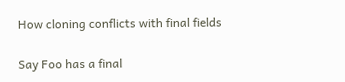How cloning conflicts with final fields

Say Foo has a final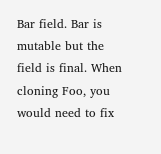Bar field. Bar is mutable but the field is final. When cloning Foo, you would need to fix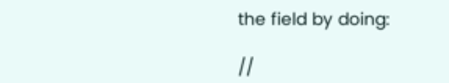the field by doing:

//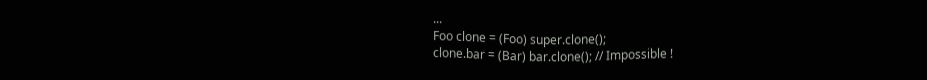...
Foo clone = (Foo) super.clone();
clone.bar = (Bar) bar.clone(); // Impossible !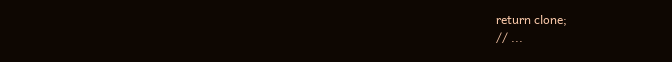return clone;
// ...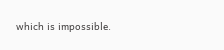which is impossible.